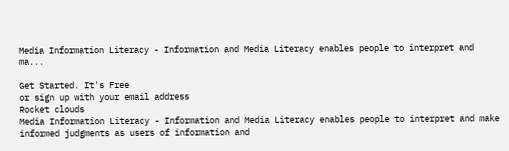Media Information Literacy - Information and Media Literacy enables people to interpret and ma...

Get Started. It's Free
or sign up with your email address
Rocket clouds
Media Information Literacy - Information and Media Literacy enables people to interpret and make informed judgments as users of information and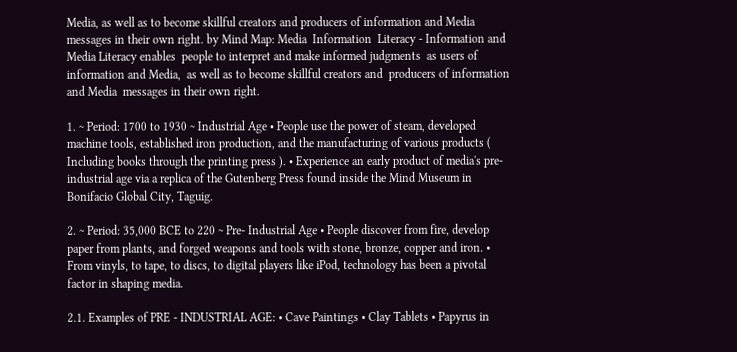Media, as well as to become skillful creators and producers of information and Media messages in their own right. by Mind Map: Media  Information  Literacy - Information and Media Literacy enables  people to interpret and make informed judgments  as users of information and Media,  as well as to become skillful creators and  producers of information and Media  messages in their own right.

1. ~ Period: 1700 to 1930 ~ Industrial Age • People use the power of steam, developed machine tools, established iron production, and the manufacturing of various products ( Including books through the printing press ). • Experience an early product of media's pre-industrial age via a replica of the Gutenberg Press found inside the Mind Museum in Bonifacio Global City, Taguig.

2. ~ Period: 35,000 BCE to 220 ~ Pre- Industrial Age • People discover from fire, develop paper from plants, and forged weapons and tools with stone, bronze, copper and iron. • From vinyls, to tape, to discs, to digital players like iPod, technology has been a pivotal factor in shaping media.

2.1. Examples of PRE - INDUSTRIAL AGE: • Cave Paintings • Clay Tablets • Papyrus in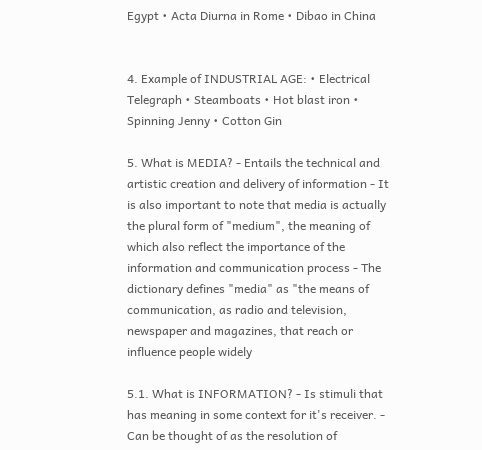Egypt • Acta Diurna in Rome • Dibao in China


4. Example of INDUSTRIAL AGE: • Electrical Telegraph • Steamboats • Hot blast iron • Spinning Jenny • Cotton Gin

5. What is MEDIA? - Entails the technical and artistic creation and delivery of information - It is also important to note that media is actually the plural form of "medium", the meaning of which also reflect the importance of the information and communication process - The dictionary defines "media" as "the means of communication, as radio and television, newspaper and magazines, that reach or influence people widely

5.1. What is INFORMATION? - Is stimuli that has meaning in some context for it's receiver. - Can be thought of as the resolution of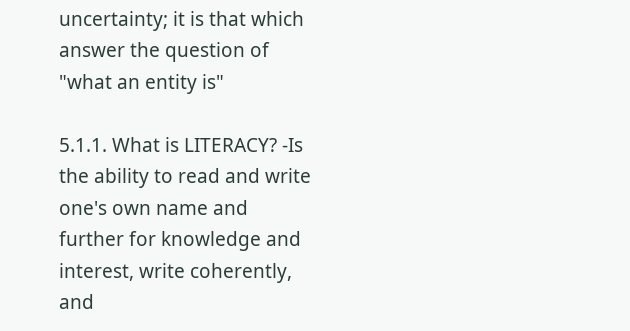uncertainty; it is that which answer the question of "what an entity is"

5.1.1. What is LITERACY? -Is the ability to read and write one's own name and further for knowledge and interest, write coherently, and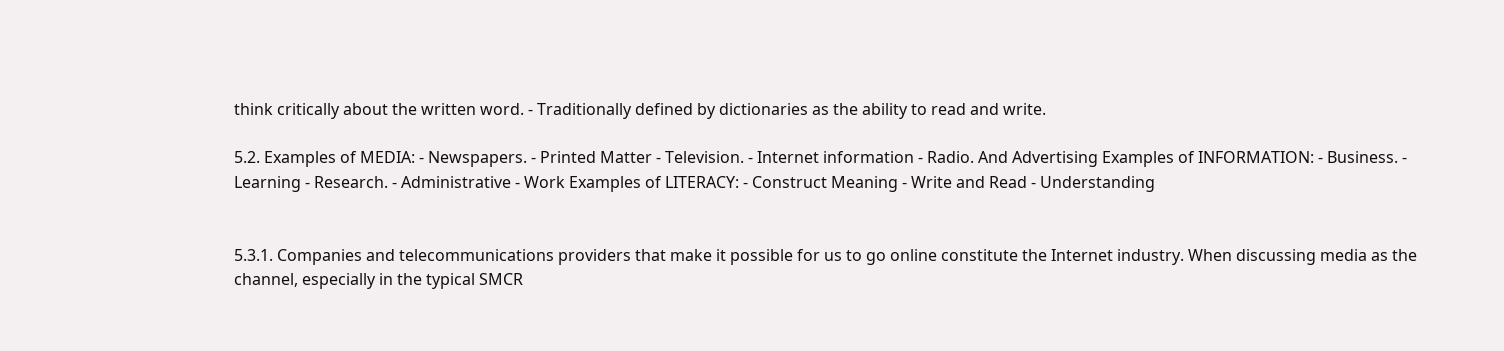think critically about the written word. - Traditionally defined by dictionaries as the ability to read and write.

5.2. Examples of MEDIA: - Newspapers. - Printed Matter - Television. - Internet information - Radio. And Advertising Examples of INFORMATION: - Business. - Learning - Research. - Administrative - Work Examples of LITERACY: - Construct Meaning - Write and Read - Understanding


5.3.1. Companies and telecommunications providers that make it possible for us to go online constitute the Internet industry. When discussing media as the channel, especially in the typical SMCR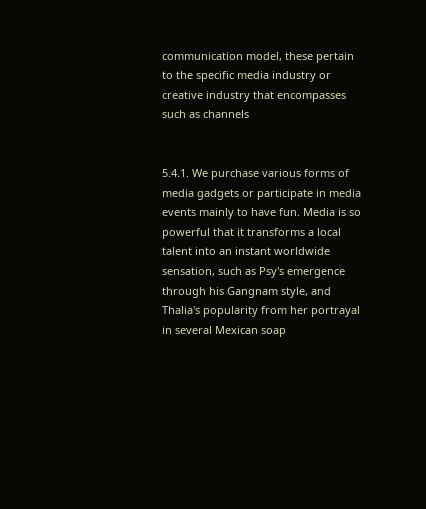communication model, these pertain to the specific media industry or creative industry that encompasses such as channels


5.4.1. We purchase various forms of media gadgets or participate in media events mainly to have fun. Media is so powerful that it transforms a local talent into an instant worldwide sensation, such as Psy's emergence through his Gangnam style, and Thalia's popularity from her portrayal in several Mexican soap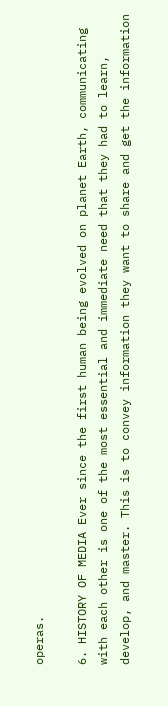operas.

6. HISTORY OF MEDIA Ever since the first human being evolved on planet Earth, communicating with each other is one of the most essential and immediate need that they had to learn, develop, and master. This is to convey information they want to share and get the information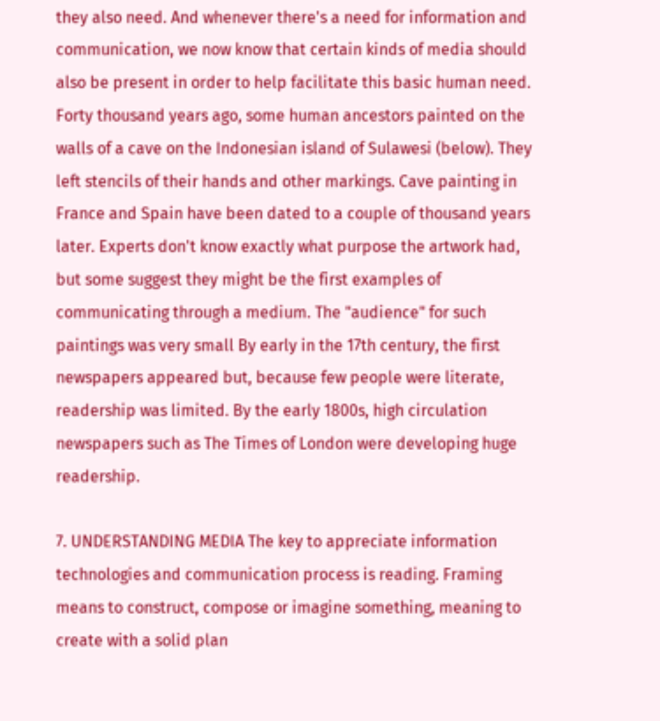they also need. And whenever there's a need for information and communication, we now know that certain kinds of media should also be present in order to help facilitate this basic human need. Forty thousand years ago, some human ancestors painted on the walls of a cave on the Indonesian island of Sulawesi (below). They left stencils of their hands and other markings. Cave painting in France and Spain have been dated to a couple of thousand years later. Experts don't know exactly what purpose the artwork had, but some suggest they might be the first examples of communicating through a medium. The "audience" for such paintings was very small By early in the 17th century, the first newspapers appeared but, because few people were literate, readership was limited. By the early 1800s, high circulation newspapers such as The Times of London were developing huge readership.

7. UNDERSTANDING MEDIA The key to appreciate information technologies and communication process is reading. Framing means to construct, compose or imagine something, meaning to create with a solid plan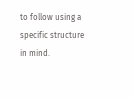to follow using a specific structure in mind.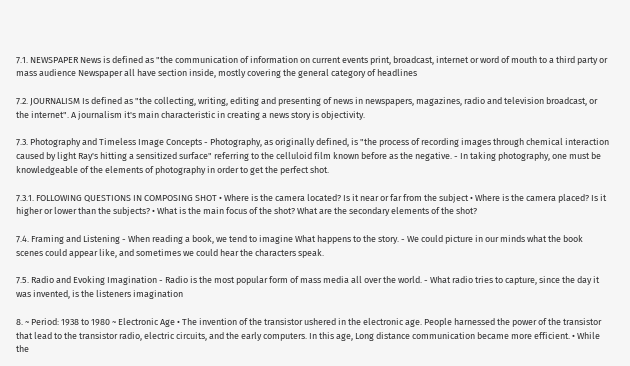7.1. NEWSPAPER News is defined as "the communication of information on current events print, broadcast, internet or word of mouth to a third party or mass audience Newspaper all have section inside, mostly covering the general category of headlines

7.2. JOURNALISM Is defined as "the collecting, writing, editing and presenting of news in newspapers, magazines, radio and television broadcast, or the internet". A journalism it's main characteristic in creating a news story is objectivity.

7.3. Photography and Timeless Image Concepts - Photography, as originally defined, is "the process of recording images through chemical interaction caused by light Ray's hitting a sensitized surface" referring to the celluloid film known before as the negative. - In taking photography, one must be knowledgeable of the elements of photography in order to get the perfect shot.

7.3.1. FOLLOWING QUESTIONS IN COMPOSING SHOT • Where is the camera located? Is it near or far from the subject • Where is the camera placed? Is it higher or lower than the subjects? • What is the main focus of the shot? What are the secondary elements of the shot?

7.4. Framing and Listening - When reading a book, we tend to imagine What happens to the story. - We could picture in our minds what the book scenes could appear like, and sometimes we could hear the characters speak.

7.5. Radio and Evoking Imagination - Radio is the most popular form of mass media all over the world. - What radio tries to capture, since the day it was invented, is the listeners imagination

8. ~ Period: 1938 to 1980 ~ Electronic Age • The invention of the transistor ushered in the electronic age. People harnessed the power of the transistor that lead to the transistor radio, electric circuits, and the early computers. In this age, Long distance communication became more efficient. • While the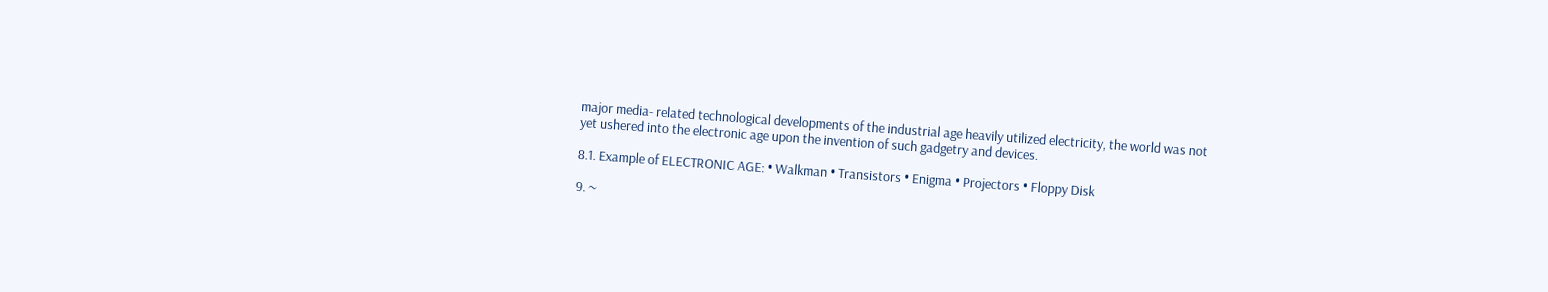major media- related technological developments of the industrial age heavily utilized electricity, the world was not yet ushered into the electronic age upon the invention of such gadgetry and devices.

8.1. Example of ELECTRONIC AGE: • Walkman • Transistors • Enigma • Projectors • Floppy Disk

9. ~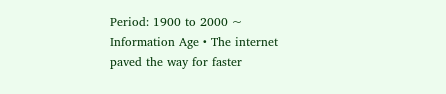Period: 1900 to 2000 ~ Information Age • The internet paved the way for faster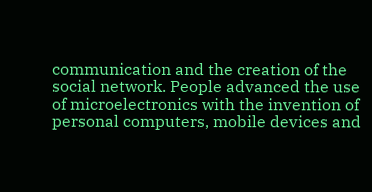communication and the creation of the social network. People advanced the use of microelectronics with the invention of personal computers, mobile devices and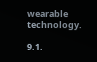wearable technology.

9.1.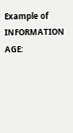Example of INFORMATION AGE: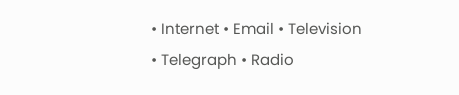• Internet • Email • Television • Telegraph • Radio